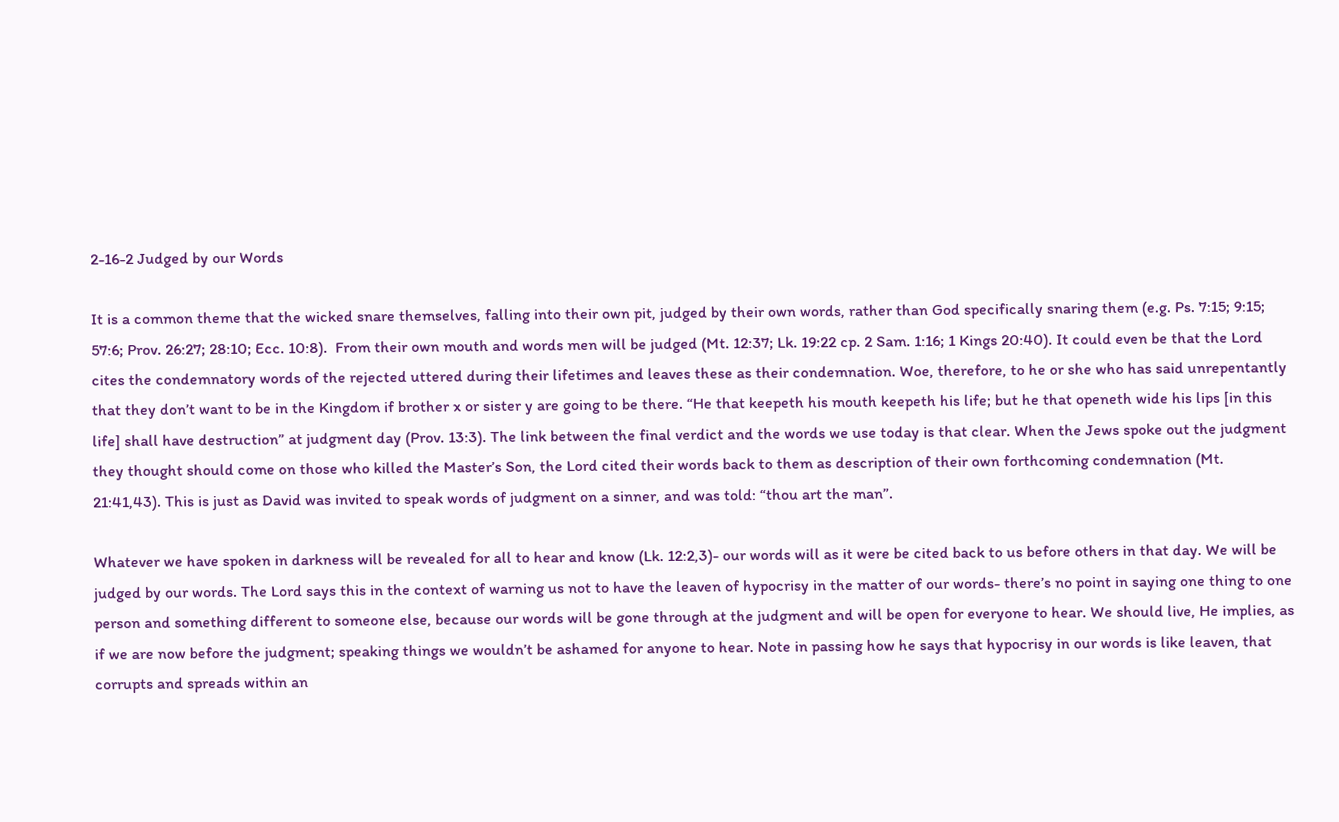2-16-2 Judged by our Words

It is a common theme that the wicked snare themselves, falling into their own pit, judged by their own words, rather than God specifically snaring them (e.g. Ps. 7:15; 9:15; 57:6; Prov. 26:27; 28:10; Ecc. 10:8).  From their own mouth and words men will be judged (Mt. 12:37; Lk. 19:22 cp. 2 Sam. 1:16; 1 Kings 20:40). It could even be that the Lord cites the condemnatory words of the rejected uttered during their lifetimes and leaves these as their condemnation. Woe, therefore, to he or she who has said unrepentantly that they don’t want to be in the Kingdom if brother x or sister y are going to be there. “He that keepeth his mouth keepeth his life; but he that openeth wide his lips [in this life] shall have destruction” at judgment day (Prov. 13:3). The link between the final verdict and the words we use today is that clear. When the Jews spoke out the judgment they thought should come on those who killed the Master’s Son, the Lord cited their words back to them as description of their own forthcoming condemnation (Mt. 21:41,43). This is just as David was invited to speak words of judgment on a sinner, and was told: “thou art the man”.

Whatever we have spoken in darkness will be revealed for all to hear and know (Lk. 12:2,3)- our words will as it were be cited back to us before others in that day. We will be judged by our words. The Lord says this in the context of warning us not to have the leaven of hypocrisy in the matter of our words- there’s no point in saying one thing to one person and something different to someone else, because our words will be gone through at the judgment and will be open for everyone to hear. We should live, He implies, as if we are now before the judgment; speaking things we wouldn’t be ashamed for anyone to hear. Note in passing how he says that hypocrisy in our words is like leaven, that corrupts and spreads within an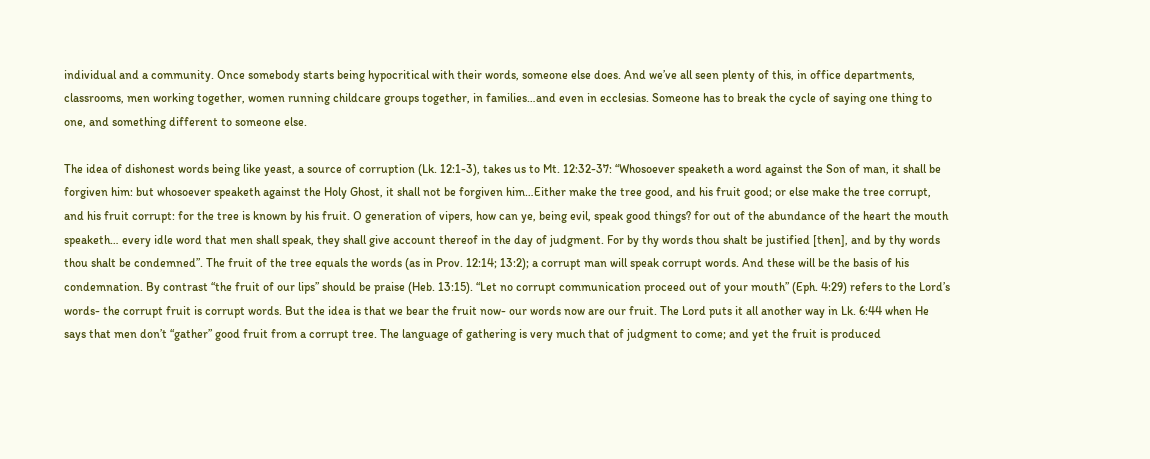individual and a community. Once somebody starts being hypocritical with their words, someone else does. And we’ve all seen plenty of this, in office departments, classrooms, men working together, women running childcare groups together, in families…and even in ecclesias. Someone has to break the cycle of saying one thing to one, and something different to someone else.

The idea of dishonest words being like yeast, a source of corruption (Lk. 12:1-3), takes us to Mt. 12:32-37: “Whosoever speaketh a word against the Son of man, it shall be forgiven him: but whosoever speaketh against the Holy Ghost, it shall not be forgiven him…Either make the tree good, and his fruit good; or else make the tree corrupt, and his fruit corrupt: for the tree is known by his fruit. O generation of vipers, how can ye, being evil, speak good things? for out of the abundance of the heart the mouth speaketh… every idle word that men shall speak, they shall give account thereof in the day of judgment. For by thy words thou shalt be justified [then], and by thy words thou shalt be condemned”. The fruit of the tree equals the words (as in Prov. 12:14; 13:2); a corrupt man will speak corrupt words. And these will be the basis of his condemnation. By contrast “the fruit of our lips” should be praise (Heb. 13:15). “Let no corrupt communication proceed out of your mouth” (Eph. 4:29) refers to the Lord’s words- the corrupt fruit is corrupt words. But the idea is that we bear the fruit now- our words now are our fruit. The Lord puts it all another way in Lk. 6:44 when He says that men don’t “gather” good fruit from a corrupt tree. The language of gathering is very much that of judgment to come; and yet the fruit is produced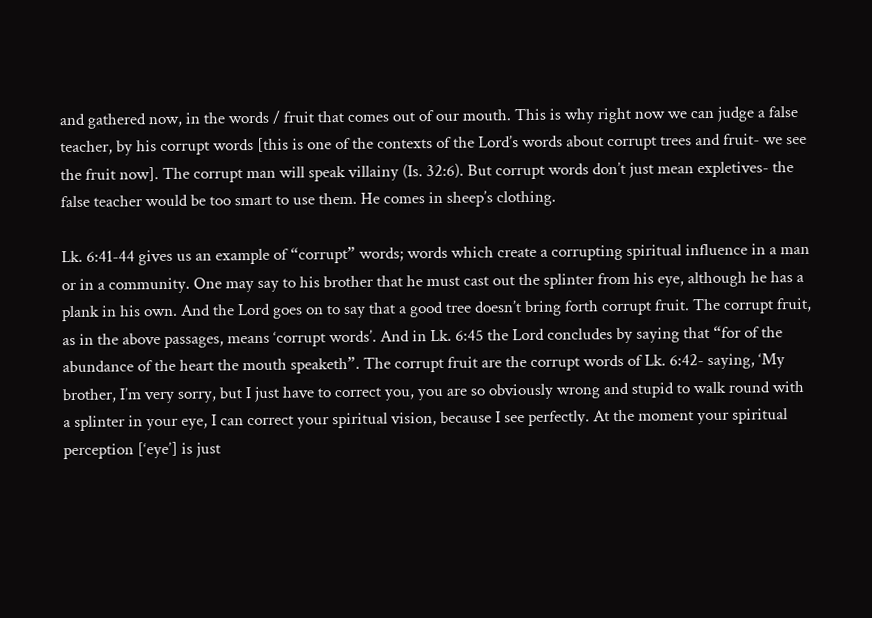and gathered now, in the words / fruit that comes out of our mouth. This is why right now we can judge a false teacher, by his corrupt words [this is one of the contexts of the Lord’s words about corrupt trees and fruit- we see the fruit now]. The corrupt man will speak villainy (Is. 32:6). But corrupt words don’t just mean expletives- the false teacher would be too smart to use them. He comes in sheep’s clothing.

Lk. 6:41-44 gives us an example of “corrupt” words; words which create a corrupting spiritual influence in a man or in a community. One may say to his brother that he must cast out the splinter from his eye, although he has a plank in his own. And the Lord goes on to say that a good tree doesn’t bring forth corrupt fruit. The corrupt fruit, as in the above passages, means ‘corrupt words’. And in Lk. 6:45 the Lord concludes by saying that “for of the abundance of the heart the mouth speaketh”. The corrupt fruit are the corrupt words of Lk. 6:42- saying, ‘My brother, I’m very sorry, but I just have to correct you, you are so obviously wrong and stupid to walk round with a splinter in your eye, I can correct your spiritual vision, because I see perfectly. At the moment your spiritual perception [‘eye’] is just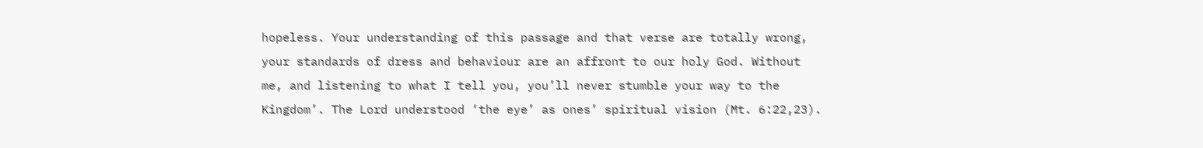hopeless. Your understanding of this passage and that verse are totally wrong, your standards of dress and behaviour are an affront to our holy God. Without me, and listening to what I tell you, you’ll never stumble your way to the Kingdom’. The Lord understood ‘the eye’ as ones’ spiritual vision (Mt. 6:22,23).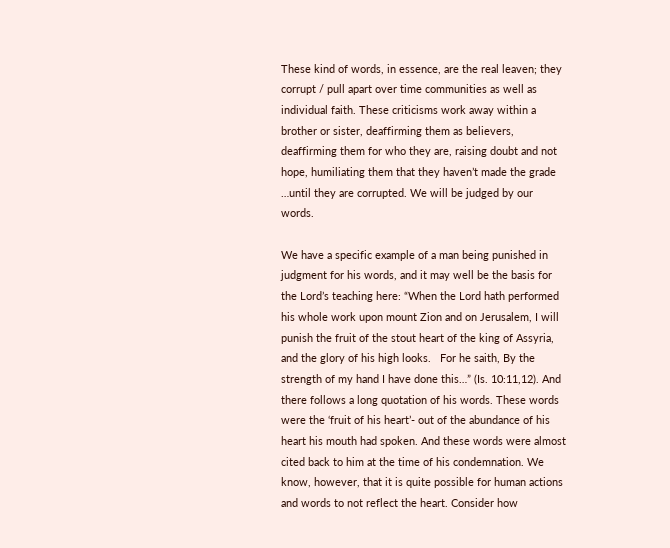These kind of words, in essence, are the real leaven; they corrupt / pull apart over time communities as well as individual faith. These criticisms work away within a brother or sister, deaffirming them as believers, deaffirming them for who they are, raising doubt and not hope, humiliating them that they haven’t made the grade …until they are corrupted. We will be judged by our words.

We have a specific example of a man being punished in judgment for his words, and it may well be the basis for the Lord’s teaching here: “When the Lord hath performed his whole work upon mount Zion and on Jerusalem, I will punish the fruit of the stout heart of the king of Assyria, and the glory of his high looks.   For he saith, By the strength of my hand I have done this…” (Is. 10:11,12). And there follows a long quotation of his words. These words were the ‘fruit of his heart’- out of the abundance of his heart his mouth had spoken. And these words were almost cited back to him at the time of his condemnation. We know, however, that it is quite possible for human actions and words to not reflect the heart. Consider how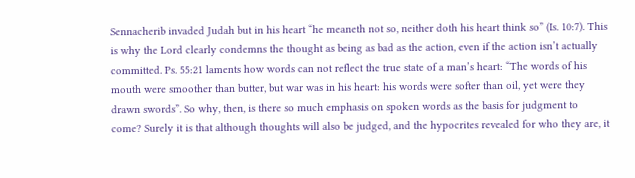Sennacherib invaded Judah but in his heart “he meaneth not so, neither doth his heart think so” (Is. 10:7). This is why the Lord clearly condemns the thought as being as bad as the action, even if the action isn’t actually committed. Ps. 55:21 laments how words can not reflect the true state of a man’s heart: “The words of his mouth were smoother than butter, but war was in his heart: his words were softer than oil, yet were they drawn swords”. So why, then, is there so much emphasis on spoken words as the basis for judgment to come? Surely it is that although thoughts will also be judged, and the hypocrites revealed for who they are, it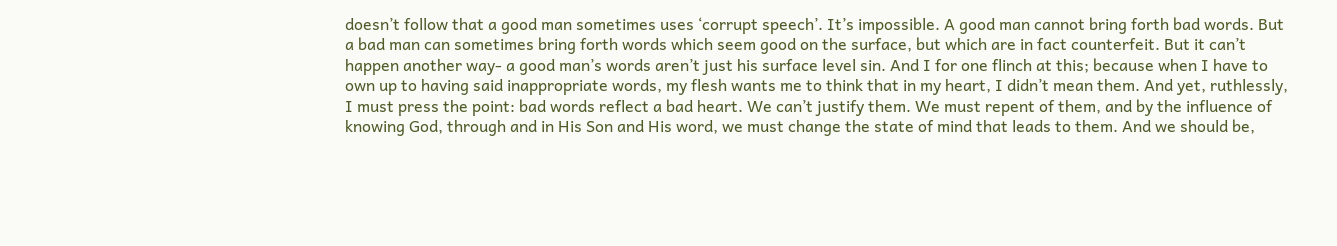doesn’t follow that a good man sometimes uses ‘corrupt speech’. It’s impossible. A good man cannot bring forth bad words. But a bad man can sometimes bring forth words which seem good on the surface, but which are in fact counterfeit. But it can’t happen another way- a good man’s words aren’t just his surface level sin. And I for one flinch at this; because when I have to own up to having said inappropriate words, my flesh wants me to think that in my heart, I didn’t mean them. And yet, ruthlessly, I must press the point: bad words reflect a bad heart. We can’t justify them. We must repent of them, and by the influence of knowing God, through and in His Son and His word, we must change the state of mind that leads to them. And we should be,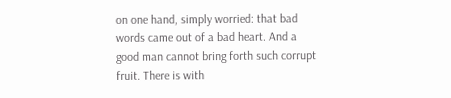on one hand, simply worried: that bad words came out of a bad heart. And a good man cannot bring forth such corrupt fruit. There is with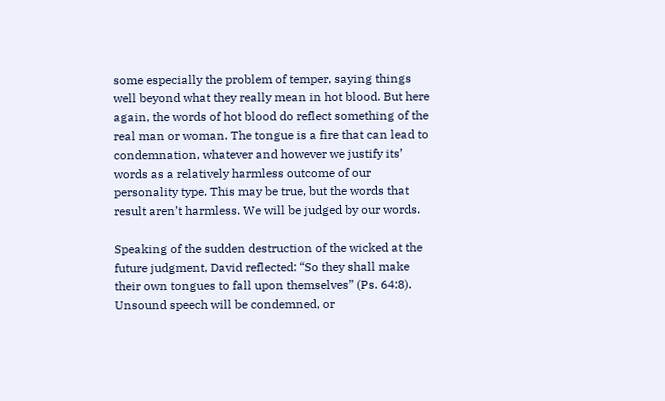some especially the problem of temper, saying things well beyond what they really mean in hot blood. But here again, the words of hot blood do reflect something of the real man or woman. The tongue is a fire that can lead to condemnation, whatever and however we justify its’ words as a relatively harmless outcome of our personality type. This may be true, but the words that result aren’t harmless. We will be judged by our words.

Speaking of the sudden destruction of the wicked at the future judgment, David reflected: “So they shall make their own tongues to fall upon themselves” (Ps. 64:8). Unsound speech will be condemned, or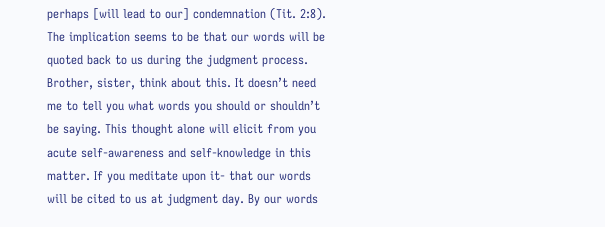perhaps [will lead to our] condemnation (Tit. 2:8). The implication seems to be that our words will be quoted back to us during the judgment process. Brother, sister, think about this. It doesn’t need me to tell you what words you should or shouldn’t be saying. This thought alone will elicit from you acute self-awareness and self-knowledge in this matter. If you meditate upon it- that our words will be cited to us at judgment day. By our words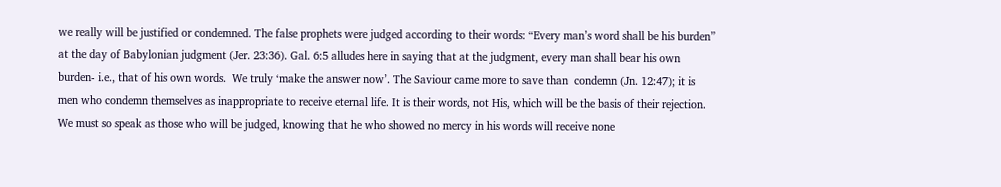we really will be justified or condemned. The false prophets were judged according to their words: “Every man’s word shall be his burden” at the day of Babylonian judgment (Jer. 23:36). Gal. 6:5 alludes here in saying that at the judgment, every man shall bear his own burden- i.e., that of his own words.  We truly ‘make the answer now’. The Saviour came more to save than  condemn (Jn. 12:47); it is men who condemn themselves as inappropriate to receive eternal life. It is their words, not His, which will be the basis of their rejection. We must so speak as those who will be judged, knowing that he who showed no mercy in his words will receive none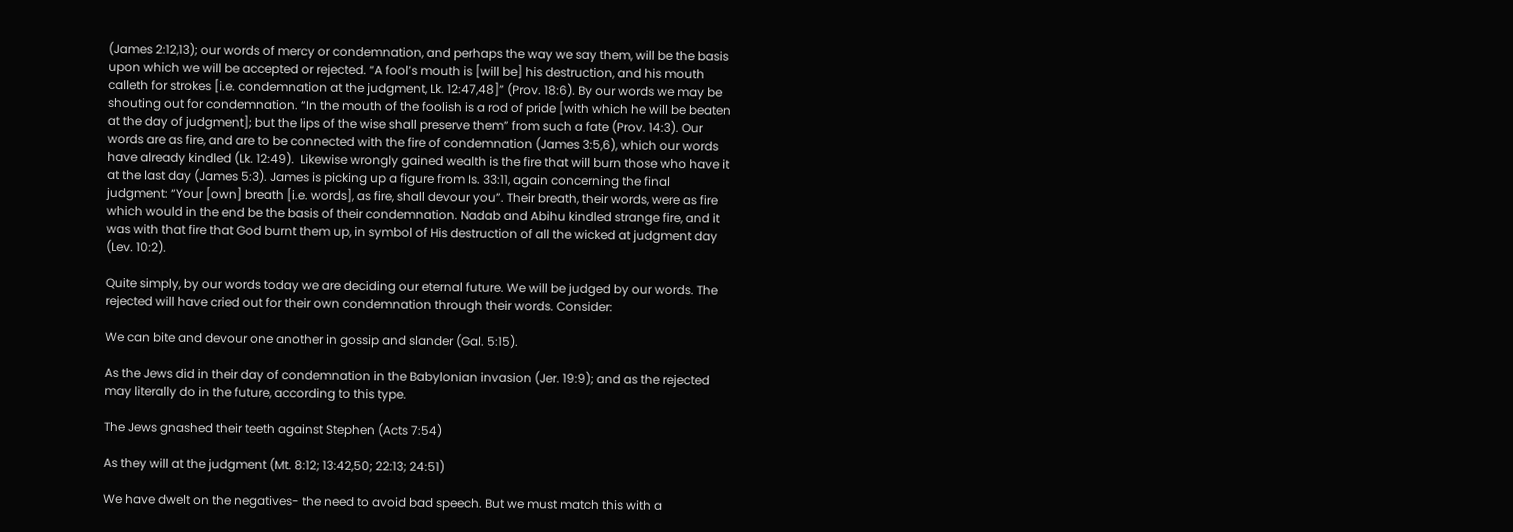(James 2:12,13); our words of mercy or condemnation, and perhaps the way we say them, will be the basis upon which we will be accepted or rejected. “A fool’s mouth is [will be] his destruction, and his mouth calleth for strokes [i.e. condemnation at the judgment, Lk. 12:47,48]” (Prov. 18:6). By our words we may be shouting out for condemnation. “In the mouth of the foolish is a rod of pride [with which he will be beaten at the day of judgment]; but the lips of the wise shall preserve them” from such a fate (Prov. 14:3). Our words are as fire, and are to be connected with the fire of condemnation (James 3:5,6), which our words have already kindled (Lk. 12:49).  Likewise wrongly gained wealth is the fire that will burn those who have it at the last day (James 5:3). James is picking up a figure from Is. 33:11, again concerning the final judgment: “Your [own] breath [i.e. words], as fire, shall devour you”. Their breath, their words, were as fire which would in the end be the basis of their condemnation. Nadab and Abihu kindled strange fire, and it was with that fire that God burnt them up, in symbol of His destruction of all the wicked at judgment day (Lev. 10:2).

Quite simply, by our words today we are deciding our eternal future. We will be judged by our words. The rejected will have cried out for their own condemnation through their words. Consider:

We can bite and devour one another in gossip and slander (Gal. 5:15).

As the Jews did in their day of condemnation in the Babylonian invasion (Jer. 19:9); and as the rejected may literally do in the future, according to this type.

The Jews gnashed their teeth against Stephen (Acts 7:54)

As they will at the judgment (Mt. 8:12; 13:42,50; 22:13; 24:51)

We have dwelt on the negatives- the need to avoid bad speech. But we must match this with a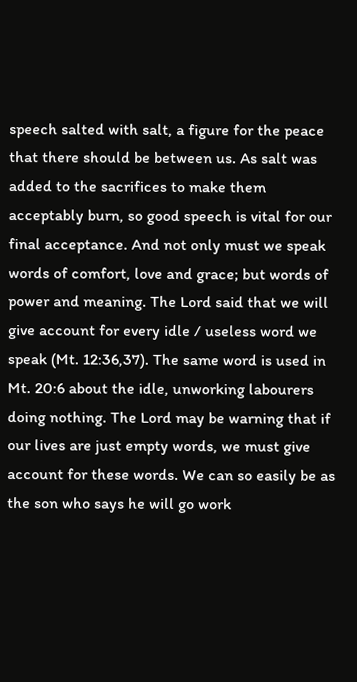speech salted with salt, a figure for the peace that there should be between us. As salt was added to the sacrifices to make them acceptably burn, so good speech is vital for our final acceptance. And not only must we speak words of comfort, love and grace; but words of power and meaning. The Lord said that we will give account for every idle / useless word we speak (Mt. 12:36,37). The same word is used in Mt. 20:6 about the idle, unworking labourers doing nothing. The Lord may be warning that if our lives are just empty words, we must give account for these words. We can so easily be as the son who says he will go work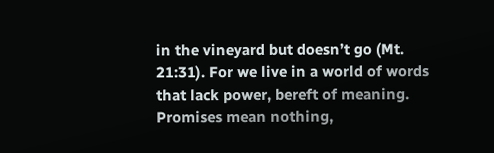in the vineyard but doesn’t go (Mt. 21:31). For we live in a world of words that lack power, bereft of meaning. Promises mean nothing,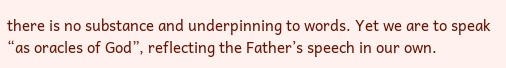there is no substance and underpinning to words. Yet we are to speak “as oracles of God”, reflecting the Father’s speech in our own.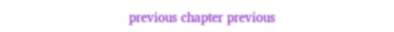previous chapter previous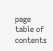page table of contents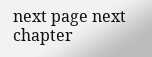next page next chapter